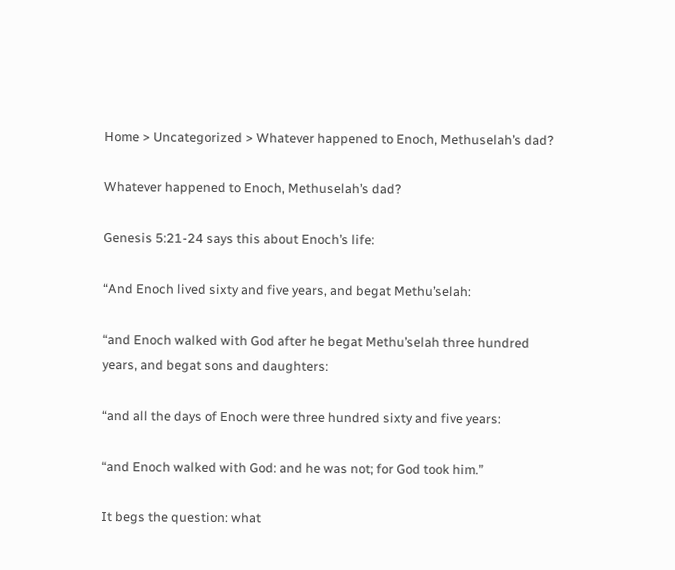Home > Uncategorized > Whatever happened to Enoch, Methuselah’s dad?

Whatever happened to Enoch, Methuselah’s dad?

Genesis 5:21-24 says this about Enoch’s life:

“And Enoch lived sixty and five years, and begat Methu’selah:

“and Enoch walked with God after he begat Methu’selah three hundred years, and begat sons and daughters:

“and all the days of Enoch were three hundred sixty and five years:

“and Enoch walked with God: and he was not; for God took him.”

It begs the question: what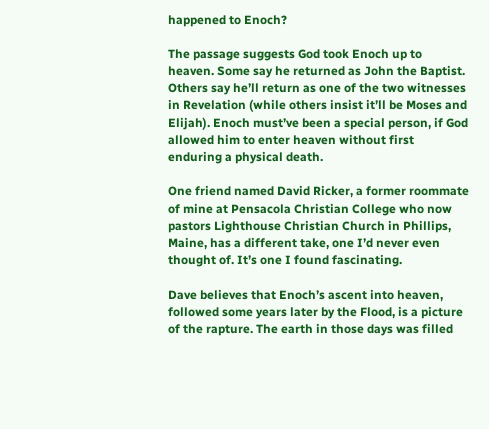happened to Enoch?

The passage suggests God took Enoch up to heaven. Some say he returned as John the Baptist. Others say he’ll return as one of the two witnesses in Revelation (while others insist it’ll be Moses and Elijah). Enoch must’ve been a special person, if God allowed him to enter heaven without first enduring a physical death.

One friend named David Ricker, a former roommate of mine at Pensacola Christian College who now pastors Lighthouse Christian Church in Phillips, Maine, has a different take, one I’d never even thought of. It’s one I found fascinating.

Dave believes that Enoch’s ascent into heaven, followed some years later by the Flood, is a picture of the rapture. The earth in those days was filled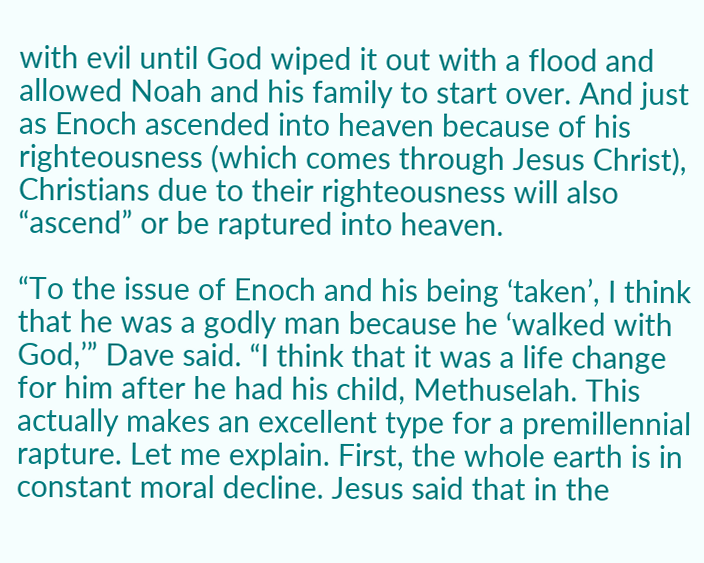with evil until God wiped it out with a flood and allowed Noah and his family to start over. And just as Enoch ascended into heaven because of his righteousness (which comes through Jesus Christ), Christians due to their righteousness will also “ascend” or be raptured into heaven.

“To the issue of Enoch and his being ‘taken’, I think that he was a godly man because he ‘walked with God,’” Dave said. “I think that it was a life change for him after he had his child, Methuselah. This actually makes an excellent type for a premillennial rapture. Let me explain. First, the whole earth is in constant moral decline. Jesus said that in the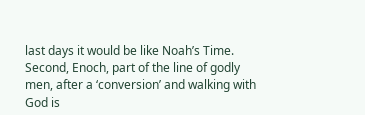last days it would be like Noah’s Time. Second, Enoch, part of the line of godly men, after a ‘conversion’ and walking with God is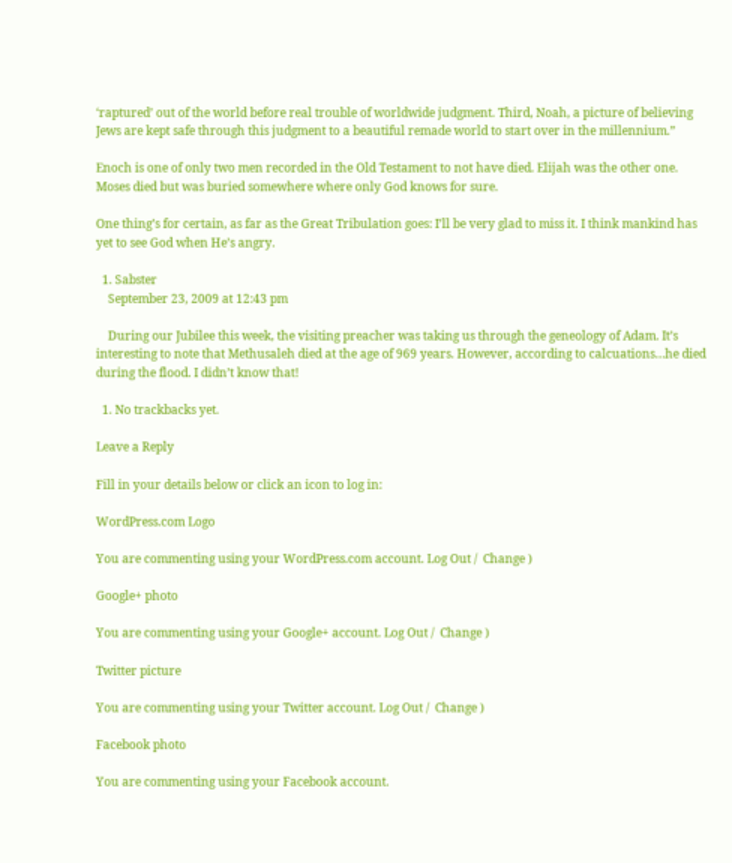‘raptured’ out of the world before real trouble of worldwide judgment. Third, Noah, a picture of believing Jews are kept safe through this judgment to a beautiful remade world to start over in the millennium.”

Enoch is one of only two men recorded in the Old Testament to not have died. Elijah was the other one. Moses died but was buried somewhere where only God knows for sure.

One thing’s for certain, as far as the Great Tribulation goes: I’ll be very glad to miss it. I think mankind has yet to see God when He’s angry.

  1. Sabster
    September 23, 2009 at 12:43 pm

    During our Jubilee this week, the visiting preacher was taking us through the geneology of Adam. It’s interesting to note that Methusaleh died at the age of 969 years. However, according to calcuations…he died during the flood. I didn’t know that!

  1. No trackbacks yet.

Leave a Reply

Fill in your details below or click an icon to log in:

WordPress.com Logo

You are commenting using your WordPress.com account. Log Out /  Change )

Google+ photo

You are commenting using your Google+ account. Log Out /  Change )

Twitter picture

You are commenting using your Twitter account. Log Out /  Change )

Facebook photo

You are commenting using your Facebook account.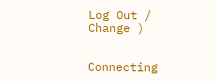Log Out /  Change )


Connecting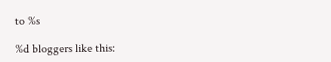to %s

%d bloggers like this: